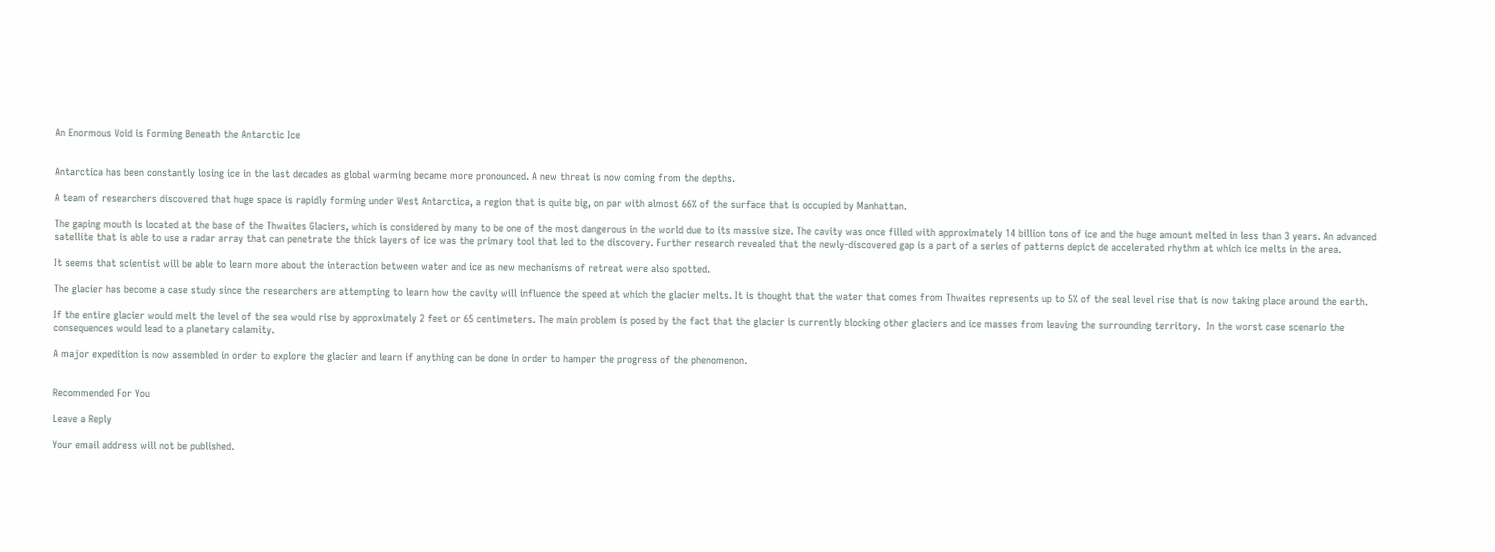An Enormous Void is Forming Beneath the Antarctic Ice


Antarctica has been constantly losing ice in the last decades as global warming became more pronounced. A new threat is now coming from the depths.

A team of researchers discovered that huge space is rapidly forming under West Antarctica, a region that is quite big, on par with almost 66% of the surface that is occupied by Manhattan.

The gaping mouth is located at the base of the Thwaites Glaciers, which is considered by many to be one of the most dangerous in the world due to its massive size. The cavity was once filled with approximately 14 billion tons of ice and the huge amount melted in less than 3 years. An advanced satellite that is able to use a radar array that can penetrate the thick layers of ice was the primary tool that led to the discovery. Further research revealed that the newly-discovered gap is a part of a series of patterns depict de accelerated rhythm at which ice melts in the area.

It seems that scientist will be able to learn more about the interaction between water and ice as new mechanisms of retreat were also spotted.

The glacier has become a case study since the researchers are attempting to learn how the cavity will influence the speed at which the glacier melts. It is thought that the water that comes from Thwaites represents up to 5% of the seal level rise that is now taking place around the earth.

If the entire glacier would melt the level of the sea would rise by approximately 2 feet or 65 centimeters. The main problem is posed by the fact that the glacier is currently blocking other glaciers and ice masses from leaving the surrounding territory.  In the worst case scenario the consequences would lead to a planetary calamity.

A major expedition is now assembled in order to explore the glacier and learn if anything can be done in order to hamper the progress of the phenomenon.


Recommended For You

Leave a Reply

Your email address will not be published.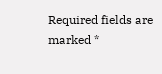Required fields are marked *